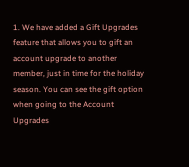1. We have added a Gift Upgrades feature that allows you to gift an account upgrade to another member, just in time for the holiday season. You can see the gift option when going to the Account Upgrades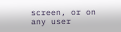screen, or on any user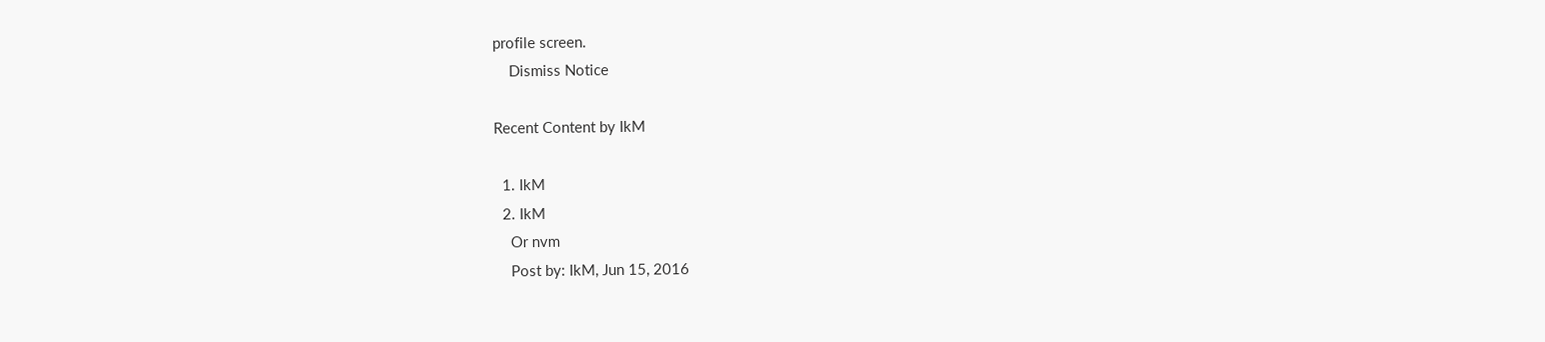profile screen.
    Dismiss Notice

Recent Content by IkM

  1. IkM
  2. IkM
    Or nvm
    Post by: IkM, Jun 15, 2016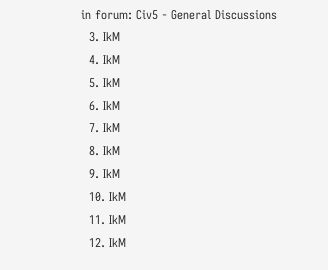in forum: Civ5 - General Discussions
  3. IkM
  4. IkM
  5. IkM
  6. IkM
  7. IkM
  8. IkM
  9. IkM
  10. IkM
  11. IkM
  12. IkM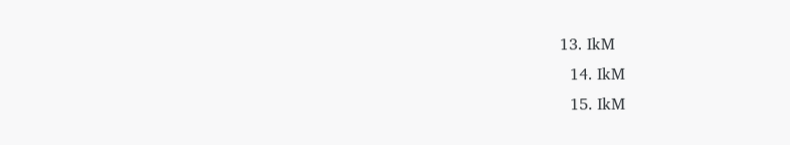13. IkM
  14. IkM
  15. IkM